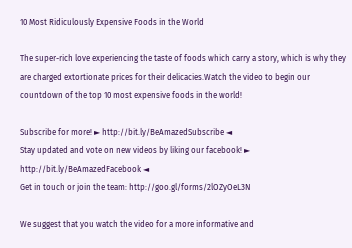10 Most Ridiculously Expensive Foods in the World

The super-rich love experiencing the taste of foods which carry a story, which is why they are charged extortionate prices for their delicacies.Watch the video to begin our countdown of the top 10 most expensive foods in the world!

Subscribe for more! ► http://bit.ly/BeAmazedSubscribe ◄
Stay updated and vote on new videos by liking our facebook! ► http://bit.ly/BeAmazedFacebook ◄
Get in touch or join the team: http://goo.gl/forms/2lOZyOeL3N

We suggest that you watch the video for a more informative and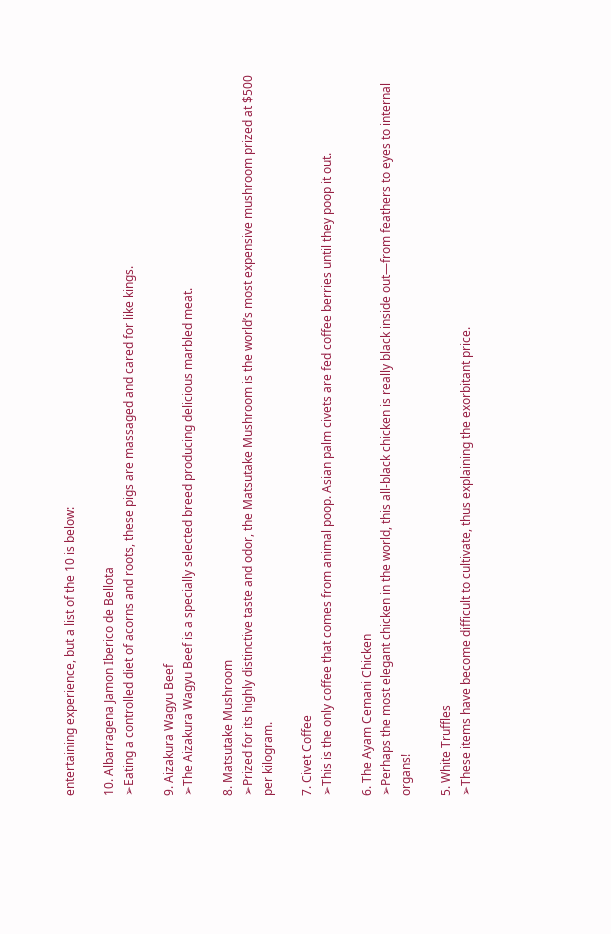entertaining experience, but a list of the 10 is below:

10. Albarragena Jamon Iberico de Bellota
➢Eating a controlled diet of acorns and roots, these pigs are massaged and cared for like kings.

9. Aizakura Wagyu Beef
➢The Aizakura Wagyu Beef is a specially selected breed producing delicious marbled meat.

8. Matsutake Mushroom
➢Prized for its highly distinctive taste and odor, the Matsutake Mushroom is the world’s most expensive mushroom prized at $500 per kilogram.

7. Civet Coffee
➢This is the only coffee that comes from animal poop. Asian palm civets are fed coffee berries until they poop it out.

6. The Ayam Cemani Chicken
➢Perhaps the most elegant chicken in the world, this all-black chicken is really black inside out—from feathers to eyes to internal organs!

5. White Truffles
➢These items have become difficult to cultivate, thus explaining the exorbitant price.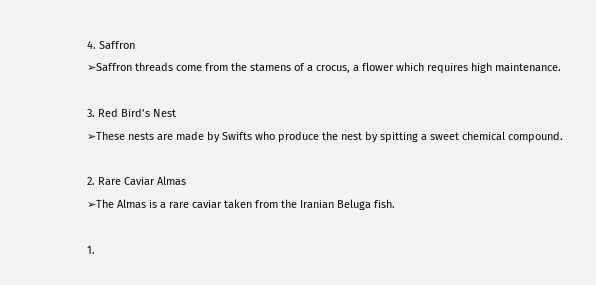4. Saffron
➢Saffron threads come from the stamens of a crocus, a flower which requires high maintenance.

3. Red Bird’s Nest
➢These nests are made by Swifts who produce the nest by spitting a sweet chemical compound.

2. Rare Caviar Almas
➢The Almas is a rare caviar taken from the Iranian Beluga fish.

1.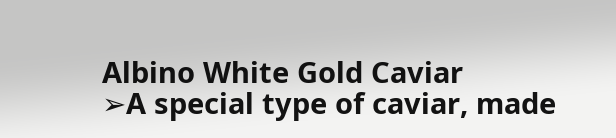Albino White Gold Caviar
➢A special type of caviar, made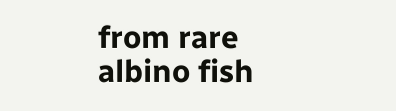from rare albino fish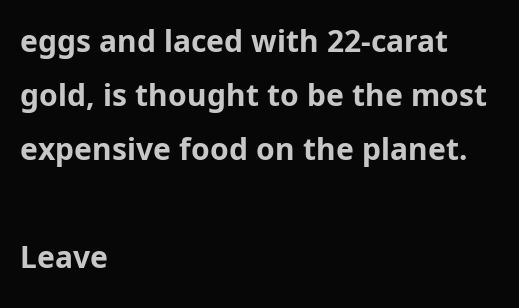eggs and laced with 22-carat gold, is thought to be the most expensive food on the planet.

Leave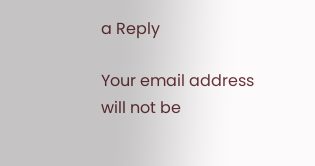a Reply

Your email address will not be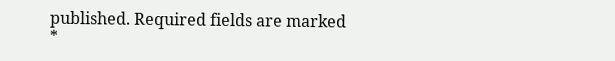published. Required fields are marked *